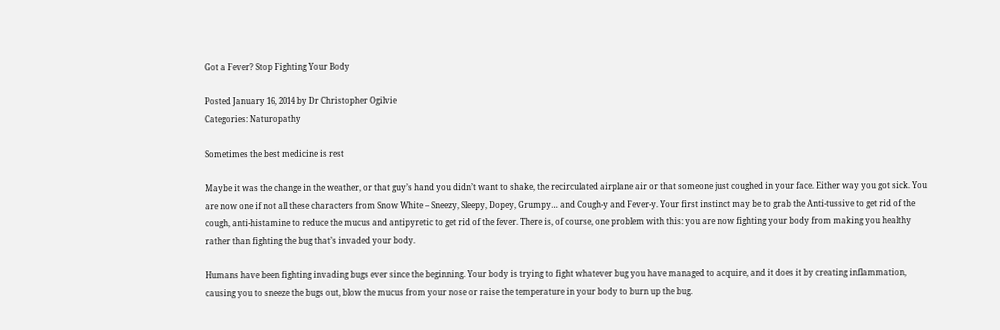Got a Fever? Stop Fighting Your Body

Posted January 16, 2014 by Dr Christopher Ogilvie
Categories: Naturopathy

Sometimes the best medicine is rest

Maybe it was the change in the weather, or that guy’s hand you didn’t want to shake, the recirculated airplane air or that someone just coughed in your face. Either way you got sick. You are now one if not all these characters from Snow White – Sneezy, Sleepy, Dopey, Grumpy… and Cough-y and Fever-y. Your first instinct may be to grab the Anti-tussive to get rid of the cough, anti-histamine to reduce the mucus and antipyretic to get rid of the fever. There is, of course, one problem with this: you are now fighting your body from making you healthy rather than fighting the bug that’s invaded your body.

Humans have been fighting invading bugs ever since the beginning. Your body is trying to fight whatever bug you have managed to acquire, and it does it by creating inflammation, causing you to sneeze the bugs out, blow the mucus from your nose or raise the temperature in your body to burn up the bug.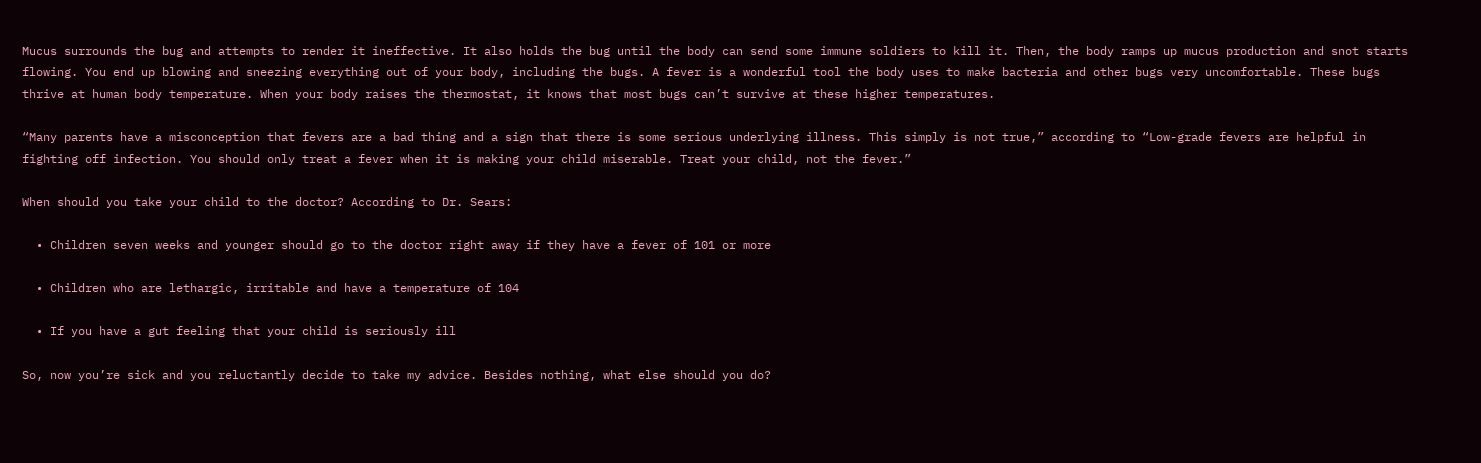Mucus surrounds the bug and attempts to render it ineffective. It also holds the bug until the body can send some immune soldiers to kill it. Then, the body ramps up mucus production and snot starts flowing. You end up blowing and sneezing everything out of your body, including the bugs. A fever is a wonderful tool the body uses to make bacteria and other bugs very uncomfortable. These bugs thrive at human body temperature. When your body raises the thermostat, it knows that most bugs can’t survive at these higher temperatures.

“Many parents have a misconception that fevers are a bad thing and a sign that there is some serious underlying illness. This simply is not true,” according to “Low-grade fevers are helpful in fighting off infection. You should only treat a fever when it is making your child miserable. Treat your child, not the fever.”

When should you take your child to the doctor? According to Dr. Sears:

  • Children seven weeks and younger should go to the doctor right away if they have a fever of 101 or more

  • Children who are lethargic, irritable and have a temperature of 104

  • If you have a gut feeling that your child is seriously ill

So, now you’re sick and you reluctantly decide to take my advice. Besides nothing, what else should you do?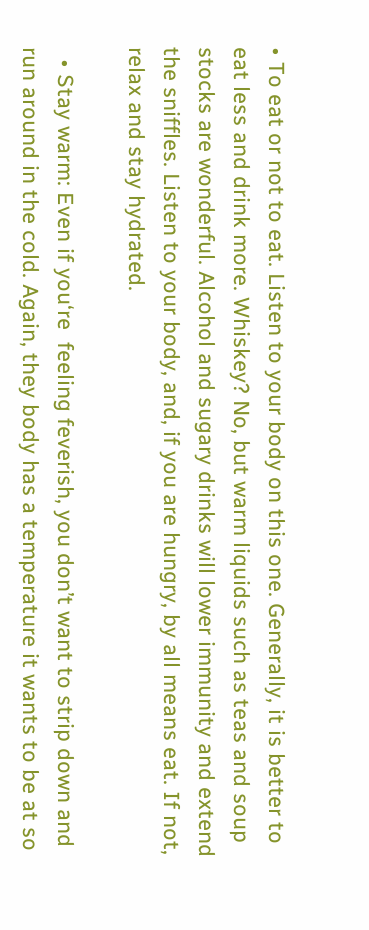• To eat or not to eat. Listen to your body on this one. Generally, it is better to eat less and drink more. Whiskey? No, but warm liquids such as teas and soup stocks are wonderful. Alcohol and sugary drinks will lower immunity and extend the sniffles. Listen to your body, and, if you are hungry, by all means eat. If not, relax and stay hydrated.

  • Stay warm: Even if you‘re  feeling feverish, you don’t want to strip down and run around in the cold. Again, they body has a temperature it wants to be at so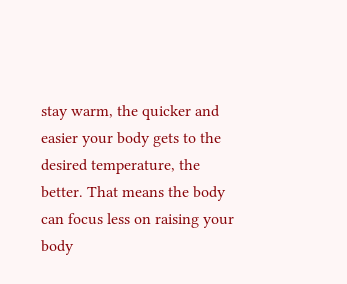stay warm, the quicker and easier your body gets to the desired temperature, the better. That means the body can focus less on raising your body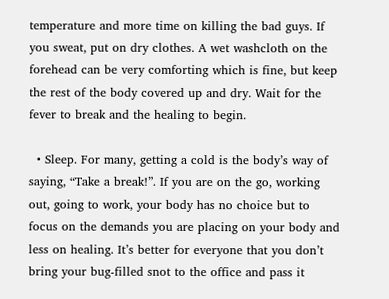temperature and more time on killing the bad guys. If you sweat, put on dry clothes. A wet washcloth on the forehead can be very comforting which is fine, but keep the rest of the body covered up and dry. Wait for the fever to break and the healing to begin.

  • Sleep. For many, getting a cold is the body’s way of saying, “Take a break!”. If you are on the go, working out, going to work, your body has no choice but to focus on the demands you are placing on your body and less on healing. It’s better for everyone that you don’t bring your bug-filled snot to the office and pass it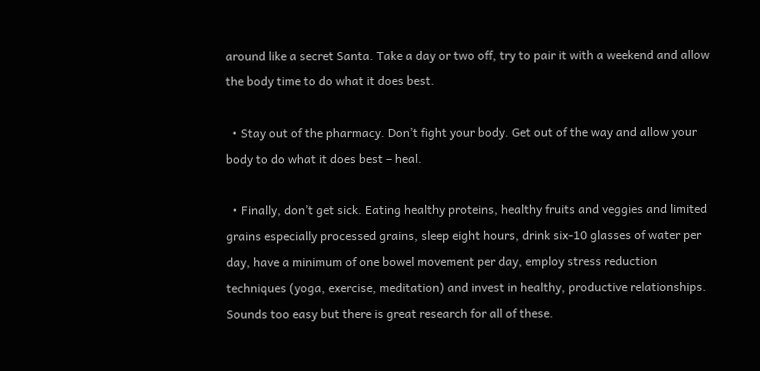around like a secret Santa. Take a day or two off, try to pair it with a weekend and allow the body time to do what it does best.

  • Stay out of the pharmacy. Don’t fight your body. Get out of the way and allow your body to do what it does best – heal.

  • Finally, don’t get sick. Eating healthy proteins, healthy fruits and veggies and limited grains especially processed grains, sleep eight hours, drink six-10 glasses of water per day, have a minimum of one bowel movement per day, employ stress reduction techniques (yoga, exercise, meditation) and invest in healthy, productive relationships. Sounds too easy but there is great research for all of these.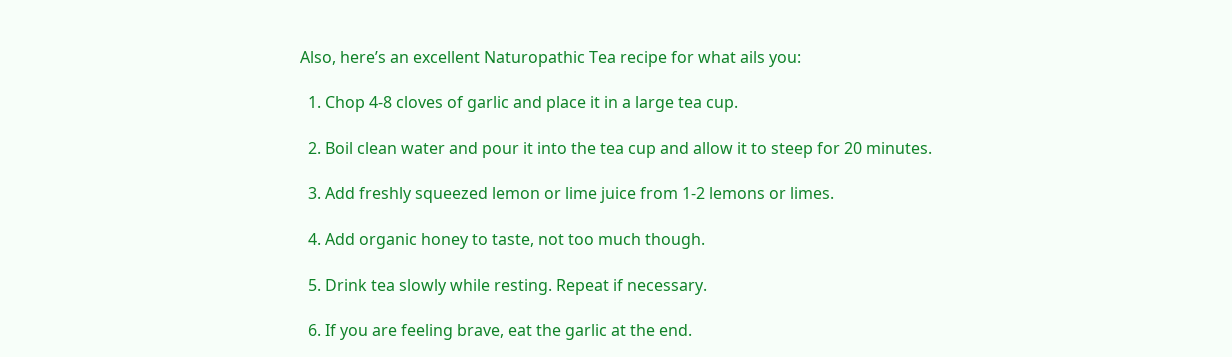Also, here’s an excellent Naturopathic Tea recipe for what ails you:

  1. Chop 4-8 cloves of garlic and place it in a large tea cup.

  2. Boil clean water and pour it into the tea cup and allow it to steep for 20 minutes.

  3. Add freshly squeezed lemon or lime juice from 1-2 lemons or limes.

  4. Add organic honey to taste, not too much though.

  5. Drink tea slowly while resting. Repeat if necessary.

  6. If you are feeling brave, eat the garlic at the end.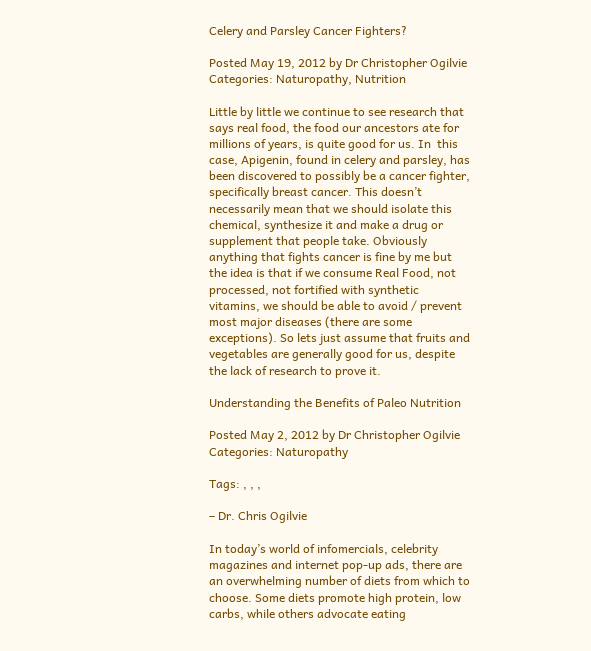Celery and Parsley Cancer Fighters?

Posted May 19, 2012 by Dr Christopher Ogilvie
Categories: Naturopathy, Nutrition

Little by little we continue to see research that says real food, the food our ancestors ate for millions of years, is quite good for us. In  this case, Apigenin, found in celery and parsley, has been discovered to possibly be a cancer fighter, specifically breast cancer. This doesn’t necessarily mean that we should isolate this chemical, synthesize it and make a drug or supplement that people take. Obviously anything that fights cancer is fine by me but the idea is that if we consume Real Food, not processed, not fortified with synthetic vitamins, we should be able to avoid / prevent most major diseases (there are some exceptions). So lets just assume that fruits and vegetables are generally good for us, despite the lack of research to prove it.

Understanding the Benefits of Paleo Nutrition

Posted May 2, 2012 by Dr Christopher Ogilvie
Categories: Naturopathy

Tags: , , ,

– Dr. Chris Ogilvie

In today’s world of infomercials, celebrity magazines and internet pop-up ads, there are an overwhelming number of diets from which to choose. Some diets promote high protein, low carbs, while others advocate eating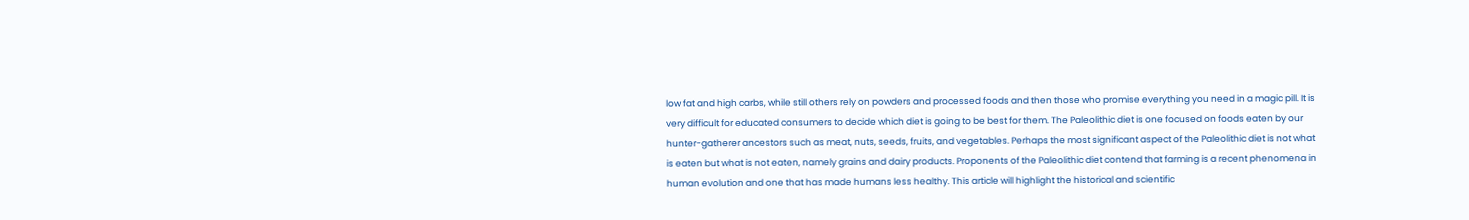low fat and high carbs, while still others rely on powders and processed foods and then those who promise everything you need in a magic pill. It is very difficult for educated consumers to decide which diet is going to be best for them. The Paleolithic diet is one focused on foods eaten by our hunter-gatherer ancestors such as meat, nuts, seeds, fruits, and vegetables. Perhaps the most significant aspect of the Paleolithic diet is not what is eaten but what is not eaten, namely grains and dairy products. Proponents of the Paleolithic diet contend that farming is a recent phenomena in human evolution and one that has made humans less healthy. This article will highlight the historical and scientific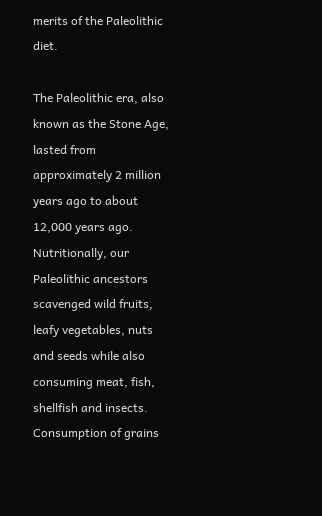merits of the Paleolithic diet.

The Paleolithic era, also known as the Stone Age, lasted from approximately 2 million years ago to about 12,000 years ago.  Nutritionally, our Paleolithic ancestors scavenged wild fruits, leafy vegetables, nuts and seeds while also consuming meat, fish, shellfish and insects. Consumption of grains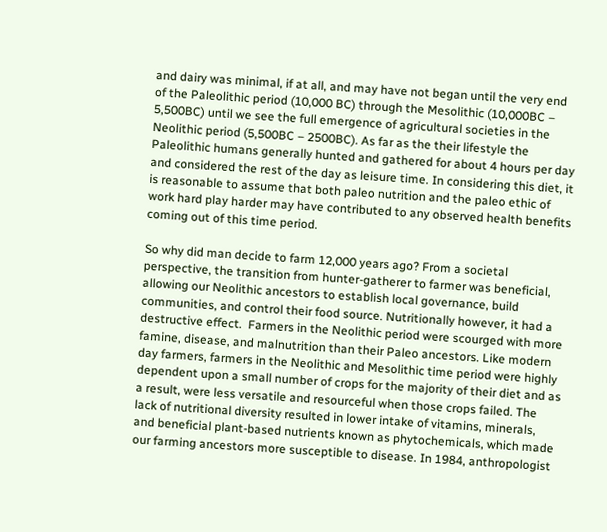and dairy was minimal, if at all, and may have not began until the very end of the Paleolithic period (10,000 BC) through the Mesolithic (10,000BC – 5,500BC) until we see the full emergence of agricultural societies in the Neolithic period (5,500BC – 2500BC). As far as the their lifestyle the Paleolithic humans generally hunted and gathered for about 4 hours per day and considered the rest of the day as leisure time. In considering this diet, it is reasonable to assume that both paleo nutrition and the paleo ethic of work hard play harder may have contributed to any observed health benefits coming out of this time period.

So why did man decide to farm 12,000 years ago? From a societal perspective, the transition from hunter-gatherer to farmer was beneficial, allowing our Neolithic ancestors to establish local governance, build communities, and control their food source. Nutritionally however, it had a destructive effect.  Farmers in the Neolithic period were scourged with more famine, disease, and malnutrition than their Paleo ancestors. Like modern day farmers, farmers in the Neolithic and Mesolithic time period were highly dependent upon a small number of crops for the majority of their diet and as a result, were less versatile and resourceful when those crops failed. The lack of nutritional diversity resulted in lower intake of vitamins, minerals, and beneficial plant-based nutrients known as phytochemicals, which made our farming ancestors more susceptible to disease. In 1984, anthropologist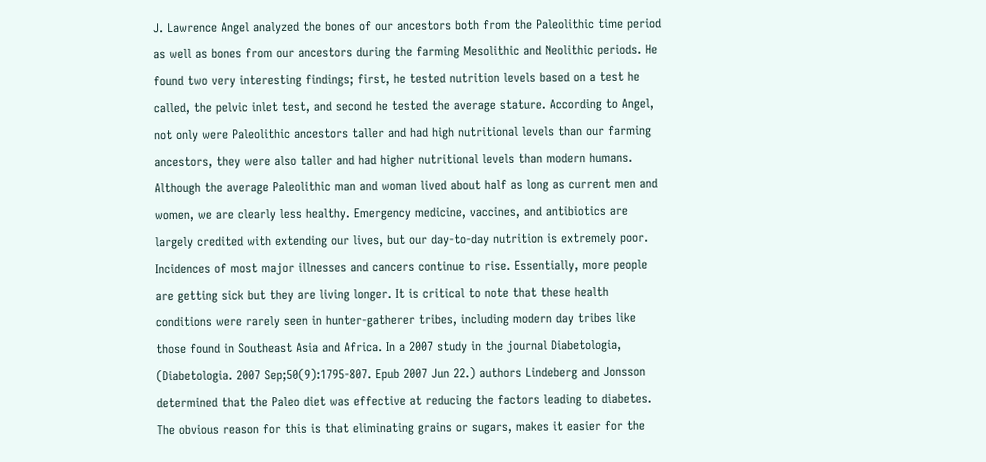J. Lawrence Angel analyzed the bones of our ancestors both from the Paleolithic time period as well as bones from our ancestors during the farming Mesolithic and Neolithic periods. He found two very interesting findings; first, he tested nutrition levels based on a test he called, the pelvic inlet test, and second he tested the average stature. According to Angel, not only were Paleolithic ancestors taller and had high nutritional levels than our farming ancestors, they were also taller and had higher nutritional levels than modern humans.
Although the average Paleolithic man and woman lived about half as long as current men and women, we are clearly less healthy. Emergency medicine, vaccines, and antibiotics are largely credited with extending our lives, but our day-to-day nutrition is extremely poor. Incidences of most major illnesses and cancers continue to rise. Essentially, more people are getting sick but they are living longer. It is critical to note that these health conditions were rarely seen in hunter-gatherer tribes, including modern day tribes like those found in Southeast Asia and Africa. In a 2007 study in the journal Diabetologia, (Diabetologia. 2007 Sep;50(9):1795-807. Epub 2007 Jun 22.) authors Lindeberg and Jonsson determined that the Paleo diet was effective at reducing the factors leading to diabetes. The obvious reason for this is that eliminating grains or sugars, makes it easier for the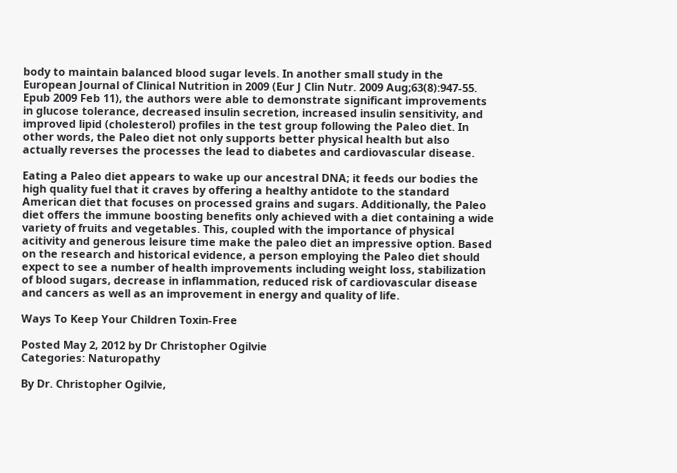body to maintain balanced blood sugar levels. In another small study in the European Journal of Clinical Nutrition in 2009 (Eur J Clin Nutr. 2009 Aug;63(8):947-55. Epub 2009 Feb 11), the authors were able to demonstrate significant improvements in glucose tolerance, decreased insulin secretion, increased insulin sensitivity, and improved lipid (cholesterol) profiles in the test group following the Paleo diet. In other words, the Paleo diet not only supports better physical health but also actually reverses the processes the lead to diabetes and cardiovascular disease.

Eating a Paleo diet appears to wake up our ancestral DNA; it feeds our bodies the high quality fuel that it craves by offering a healthy antidote to the standard American diet that focuses on processed grains and sugars. Additionally, the Paleo diet offers the immune boosting benefits only achieved with a diet containing a wide variety of fruits and vegetables. This, coupled with the importance of physical acitivity and generous leisure time make the paleo diet an impressive option. Based on the research and historical evidence, a person employing the Paleo diet should expect to see a number of health improvements including weight loss, stabilization of blood sugars, decrease in inflammation, reduced risk of cardiovascular disease and cancers as well as an improvement in energy and quality of life.

Ways To Keep Your Children Toxin-Free

Posted May 2, 2012 by Dr Christopher Ogilvie
Categories: Naturopathy

By Dr. Christopher Ogilvie,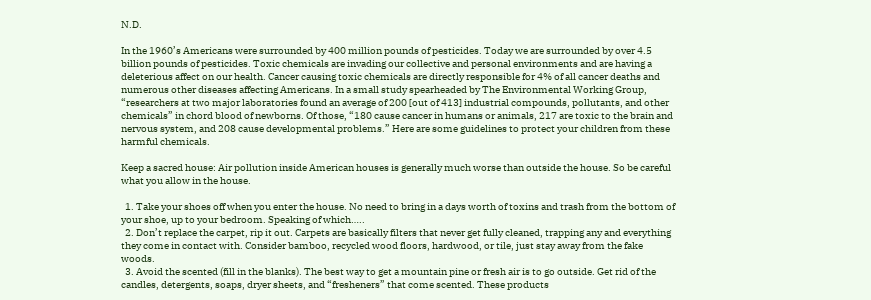N.D.

In the 1960’s Americans were surrounded by 400 million pounds of pesticides. Today we are surrounded by over 4.5 billion pounds of pesticides. Toxic chemicals are invading our collective and personal environments and are having a deleterious affect on our health. Cancer causing toxic chemicals are directly responsible for 4% of all cancer deaths and numerous other diseases affecting Americans. In a small study spearheaded by The Environmental Working Group, “researchers at two major laboratories found an average of 200 [out of 413] industrial compounds, pollutants, and other chemicals” in chord blood of newborns. Of those, “180 cause cancer in humans or animals, 217 are toxic to the brain and nervous system, and 208 cause developmental problems.” Here are some guidelines to protect your children from these harmful chemicals.

Keep a sacred house: Air pollution inside American houses is generally much worse than outside the house. So be careful what you allow in the house.

  1. Take your shoes off when you enter the house. No need to bring in a days worth of toxins and trash from the bottom of your shoe, up to your bedroom. Speaking of which…..
  2. Don’t replace the carpet, rip it out. Carpets are basically filters that never get fully cleaned, trapping any and everything they come in contact with. Consider bamboo, recycled wood floors, hardwood, or tile, just stay away from the fake woods.
  3. Avoid the scented (fill in the blanks). The best way to get a mountain pine or fresh air is to go outside. Get rid of the candles, detergents, soaps, dryer sheets, and “fresheners” that come scented. These products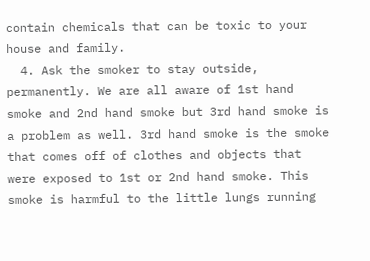contain chemicals that can be toxic to your house and family.
  4. Ask the smoker to stay outside, permanently. We are all aware of 1st hand smoke and 2nd hand smoke but 3rd hand smoke is a problem as well. 3rd hand smoke is the smoke that comes off of clothes and objects that were exposed to 1st or 2nd hand smoke. This smoke is harmful to the little lungs running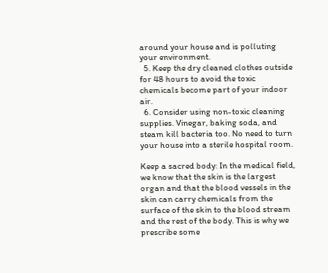around your house and is polluting your environment.
  5. Keep the dry cleaned clothes outside for 48 hours to avoid the toxic chemicals become part of your indoor air.
  6. Consider using non-toxic cleaning supplies. Vinegar, baking soda, and steam kill bacteria too. No need to turn your house into a sterile hospital room.

Keep a sacred body: In the medical field, we know that the skin is the largest organ and that the blood vessels in the skin can carry chemicals from the surface of the skin to the blood stream and the rest of the body. This is why we prescribe some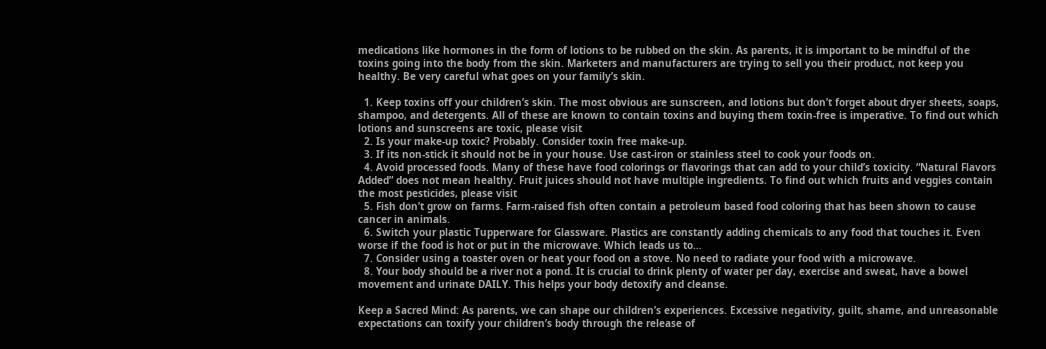medications like hormones in the form of lotions to be rubbed on the skin. As parents, it is important to be mindful of the toxins going into the body from the skin. Marketers and manufacturers are trying to sell you their product, not keep you healthy. Be very careful what goes on your family’s skin.

  1. Keep toxins off your children’s skin. The most obvious are sunscreen, and lotions but don’t forget about dryer sheets, soaps, shampoo, and detergents. All of these are known to contain toxins and buying them toxin-free is imperative. To find out which lotions and sunscreens are toxic, please visit
  2. Is your make-up toxic? Probably. Consider toxin free make-up.
  3. If its non-stick it should not be in your house. Use cast-iron or stainless steel to cook your foods on.
  4. Avoid processed foods. Many of these have food colorings or flavorings that can add to your child’s toxicity. “Natural Flavors Added” does not mean healthy. Fruit juices should not have multiple ingredients. To find out which fruits and veggies contain the most pesticides, please visit
  5. Fish don’t grow on farms. Farm-raised fish often contain a petroleum based food coloring that has been shown to cause cancer in animals.
  6. Switch your plastic Tupperware for Glassware. Plastics are constantly adding chemicals to any food that touches it. Even worse if the food is hot or put in the microwave. Which leads us to…
  7. Consider using a toaster oven or heat your food on a stove. No need to radiate your food with a microwave.
  8. Your body should be a river not a pond. It is crucial to drink plenty of water per day, exercise and sweat, have a bowel movement and urinate DAILY. This helps your body detoxify and cleanse.

Keep a Sacred Mind: As parents, we can shape our children’s experiences. Excessive negativity, guilt, shame, and unreasonable expectations can toxify your children’s body through the release of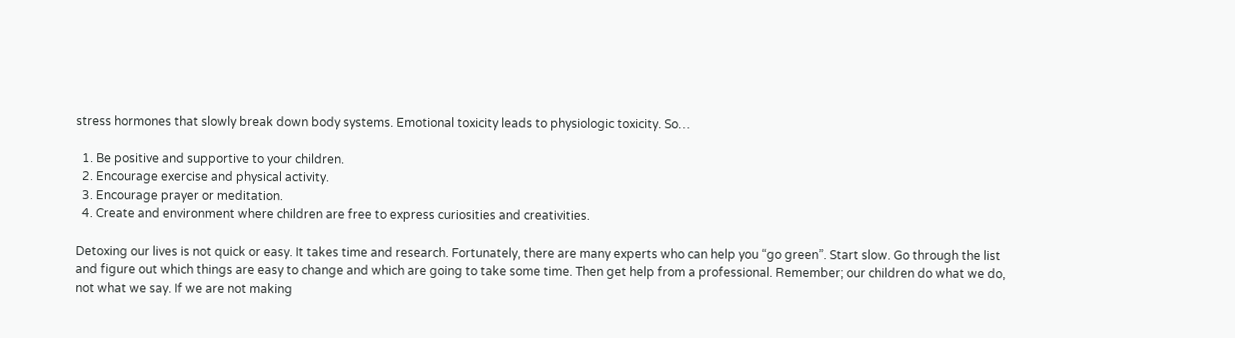stress hormones that slowly break down body systems. Emotional toxicity leads to physiologic toxicity. So…

  1. Be positive and supportive to your children.
  2. Encourage exercise and physical activity.
  3. Encourage prayer or meditation.
  4. Create and environment where children are free to express curiosities and creativities.

Detoxing our lives is not quick or easy. It takes time and research. Fortunately, there are many experts who can help you “go green”. Start slow. Go through the list and figure out which things are easy to change and which are going to take some time. Then get help from a professional. Remember; our children do what we do, not what we say. If we are not making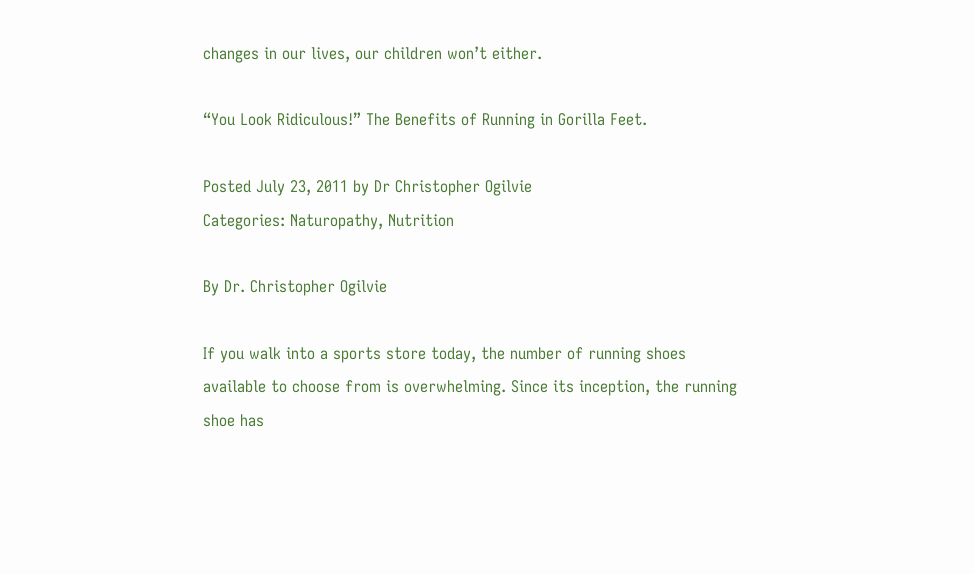changes in our lives, our children won’t either.

“You Look Ridiculous!” The Benefits of Running in Gorilla Feet.

Posted July 23, 2011 by Dr Christopher Ogilvie
Categories: Naturopathy, Nutrition

By Dr. Christopher Ogilvie

If you walk into a sports store today, the number of running shoes available to choose from is overwhelming. Since its inception, the running shoe has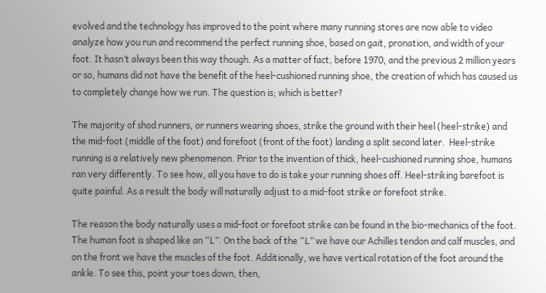evolved and the technology has improved to the point where many running stores are now able to video analyze how you run and recommend the perfect running shoe, based on gait, pronation, and width of your foot. It hasn’t always been this way though. As a matter of fact, before 1970, and the previous 2 million years or so, humans did not have the benefit of the heel-cushioned running shoe, the creation of which has caused us to completely change how we run. The question is; which is better?

The majority of shod runners, or runners wearing shoes, strike the ground with their heel (heel-strike) and the mid-foot (middle of the foot) and forefoot (front of the foot) landing a split second later.  Heel-strike running is a relatively new phenomenon. Prior to the invention of thick, heel-cushioned running shoe, humans ran very differently. To see how, all you have to do is take your running shoes off. Heel-striking barefoot is quite painful. As a result the body will naturally adjust to a mid-foot strike or forefoot strike.

The reason the body naturally uses a mid-foot or forefoot strike can be found in the bio-mechanics of the foot. The human foot is shaped like an “L”. On the back of the “L” we have our Achilles tendon and calf muscles, and on the front we have the muscles of the foot. Additionally, we have vertical rotation of the foot around the ankle. To see this, point your toes down, then,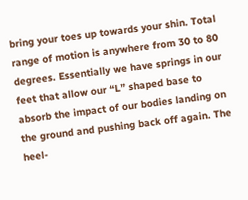bring your toes up towards your shin. Total range of motion is anywhere from 30 to 80 degrees. Essentially we have springs in our feet that allow our “L” shaped base to absorb the impact of our bodies landing on the ground and pushing back off again. The heel-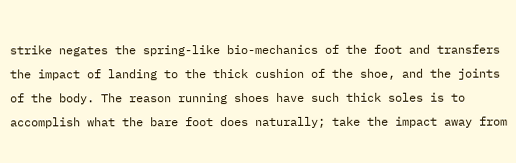strike negates the spring-like bio-mechanics of the foot and transfers the impact of landing to the thick cushion of the shoe, and the joints of the body. The reason running shoes have such thick soles is to accomplish what the bare foot does naturally; take the impact away from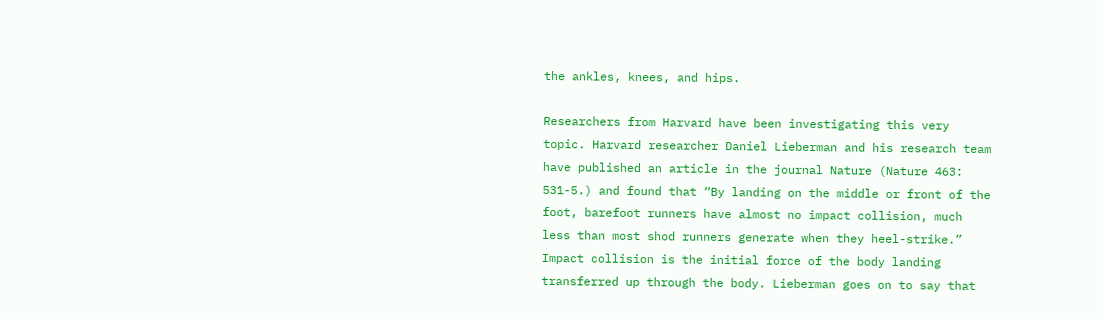the ankles, knees, and hips.

Researchers from Harvard have been investigating this very topic. Harvard researcher Daniel Lieberman and his research team have published an article in the journal Nature (Nature 463: 531-5.) and found that “By landing on the middle or front of the foot, barefoot runners have almost no impact collision, much less than most shod runners generate when they heel-strike.” Impact collision is the initial force of the body landing transferred up through the body. Lieberman goes on to say that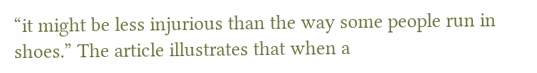“it might be less injurious than the way some people run in shoes.” The article illustrates that when a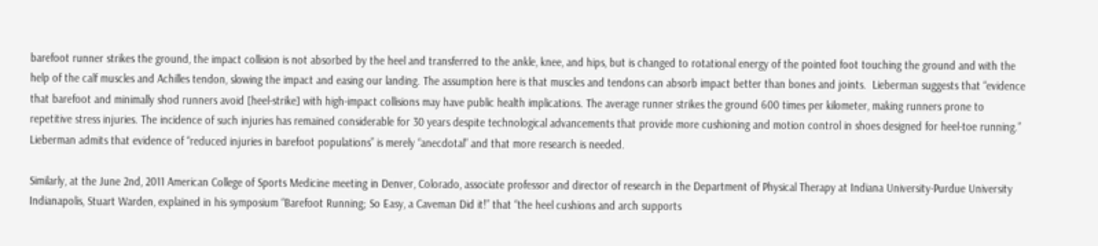barefoot runner strikes the ground, the impact collision is not absorbed by the heel and transferred to the ankle, knee, and hips, but is changed to rotational energy of the pointed foot touching the ground and with the help of the calf muscles and Achilles tendon, slowing the impact and easing our landing. The assumption here is that muscles and tendons can absorb impact better than bones and joints.  Lieberman suggests that “evidence that barefoot and minimally shod runners avoid [heel-strike] with high-impact collisions may have public health implications. The average runner strikes the ground 600 times per kilometer, making runners prone to repetitive stress injuries. The incidence of such injuries has remained considerable for 30 years despite technological advancements that provide more cushioning and motion control in shoes designed for heel-toe running.” Lieberman admits that evidence of “reduced injuries in barefoot populations” is merely “anecdotal” and that more research is needed.

Similarly, at the June 2nd, 2011 American College of Sports Medicine meeting in Denver, Colorado, associate professor and director of research in the Department of Physical Therapy at Indiana University-Purdue University Indianapolis, Stuart Warden, explained in his symposium “Barefoot Running; So Easy, a Caveman Did it!” that “the heel cushions and arch supports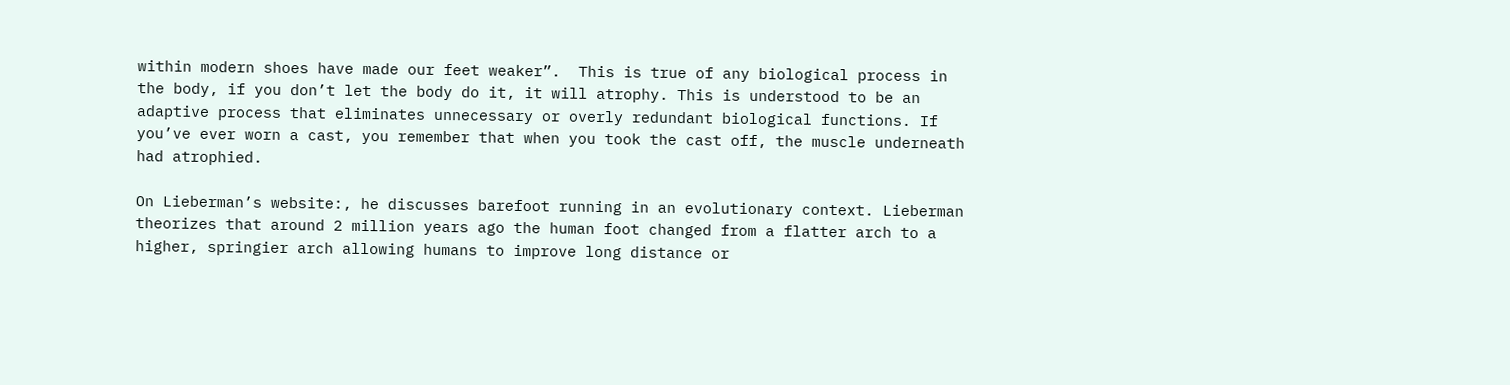within modern shoes have made our feet weaker”.  This is true of any biological process in the body, if you don’t let the body do it, it will atrophy. This is understood to be an adaptive process that eliminates unnecessary or overly redundant biological functions. If you’ve ever worn a cast, you remember that when you took the cast off, the muscle underneath had atrophied.

On Lieberman’s website:, he discusses barefoot running in an evolutionary context. Lieberman theorizes that around 2 million years ago the human foot changed from a flatter arch to a higher, springier arch allowing humans to improve long distance or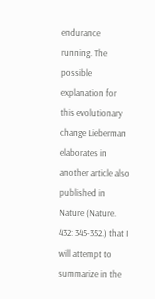endurance running. The possible explanation for this evolutionary change Lieberman elaborates in another article also published in Nature (Nature. 432: 345-352.) that I will attempt to summarize in the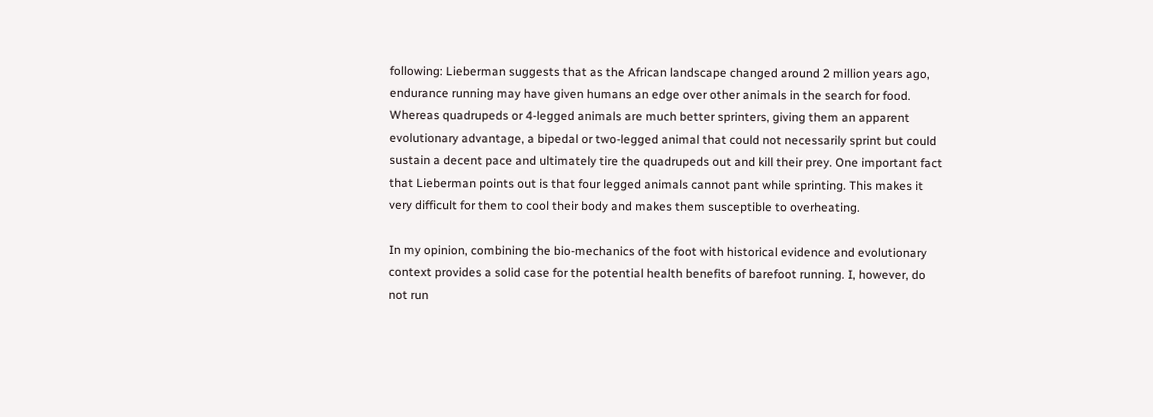following: Lieberman suggests that as the African landscape changed around 2 million years ago, endurance running may have given humans an edge over other animals in the search for food. Whereas quadrupeds or 4-legged animals are much better sprinters, giving them an apparent evolutionary advantage, a bipedal or two-legged animal that could not necessarily sprint but could sustain a decent pace and ultimately tire the quadrupeds out and kill their prey. One important fact that Lieberman points out is that four legged animals cannot pant while sprinting. This makes it very difficult for them to cool their body and makes them susceptible to overheating.

In my opinion, combining the bio-mechanics of the foot with historical evidence and evolutionary context provides a solid case for the potential health benefits of barefoot running. I, however, do not run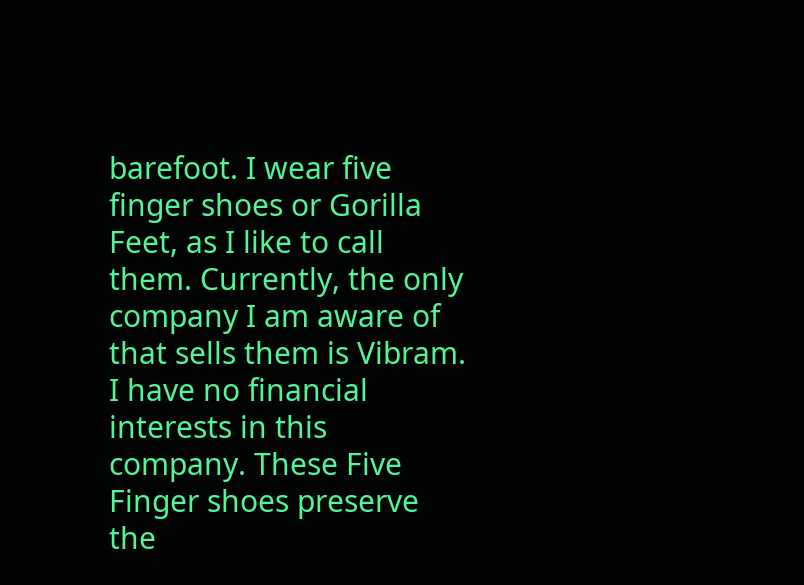barefoot. I wear five finger shoes or Gorilla Feet, as I like to call them. Currently, the only company I am aware of that sells them is Vibram. I have no financial interests in this company. These Five Finger shoes preserve the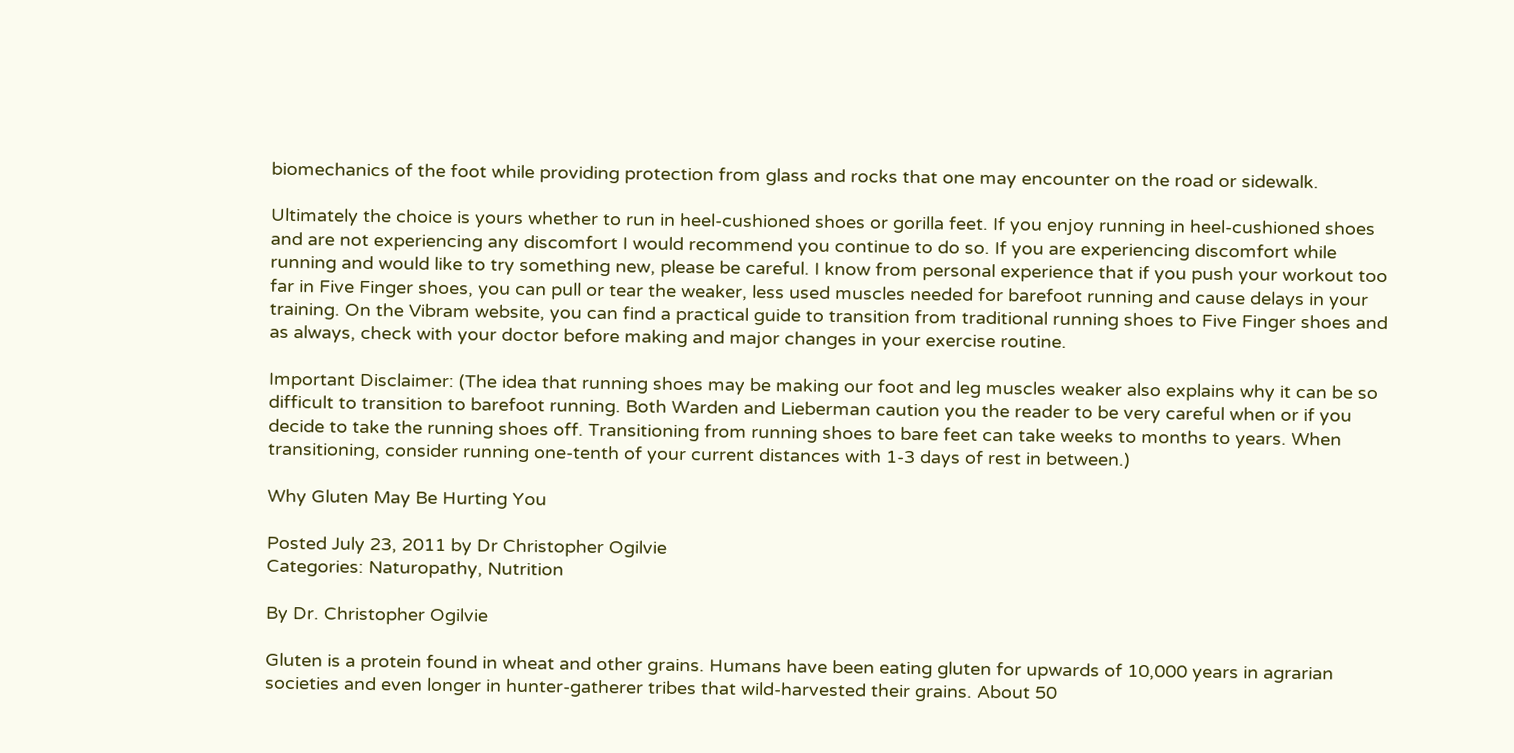biomechanics of the foot while providing protection from glass and rocks that one may encounter on the road or sidewalk.

Ultimately the choice is yours whether to run in heel-cushioned shoes or gorilla feet. If you enjoy running in heel-cushioned shoes and are not experiencing any discomfort I would recommend you continue to do so. If you are experiencing discomfort while running and would like to try something new, please be careful. I know from personal experience that if you push your workout too far in Five Finger shoes, you can pull or tear the weaker, less used muscles needed for barefoot running and cause delays in your training. On the Vibram website, you can find a practical guide to transition from traditional running shoes to Five Finger shoes and as always, check with your doctor before making and major changes in your exercise routine.

Important Disclaimer: (The idea that running shoes may be making our foot and leg muscles weaker also explains why it can be so difficult to transition to barefoot running. Both Warden and Lieberman caution you the reader to be very careful when or if you decide to take the running shoes off. Transitioning from running shoes to bare feet can take weeks to months to years. When transitioning, consider running one-tenth of your current distances with 1-3 days of rest in between.)

Why Gluten May Be Hurting You

Posted July 23, 2011 by Dr Christopher Ogilvie
Categories: Naturopathy, Nutrition

By Dr. Christopher Ogilvie

Gluten is a protein found in wheat and other grains. Humans have been eating gluten for upwards of 10,000 years in agrarian societies and even longer in hunter-gatherer tribes that wild-harvested their grains. About 50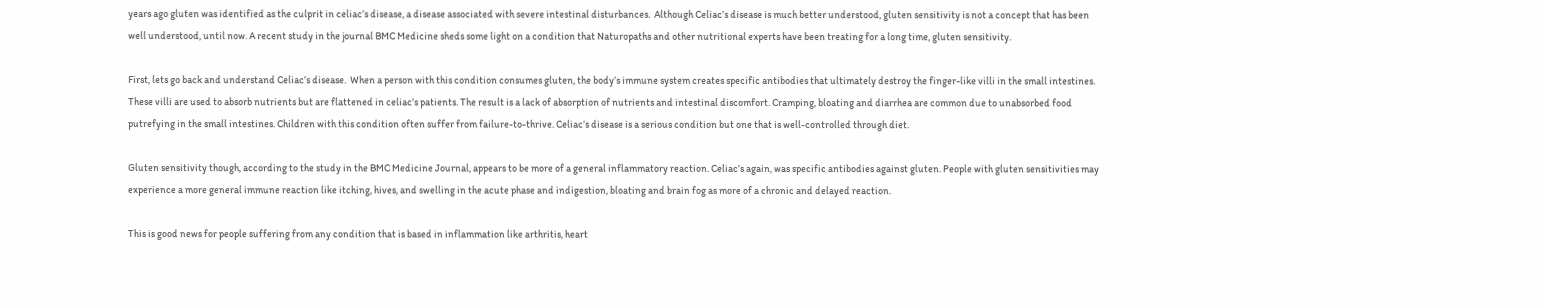years ago gluten was identified as the culprit in celiac’s disease, a disease associated with severe intestinal disturbances.  Although Celiac’s disease is much better understood, gluten sensitivity is not a concept that has been well understood, until now. A recent study in the journal BMC Medicine sheds some light on a condition that Naturopaths and other nutritional experts have been treating for a long time, gluten sensitivity.

First, lets go back and understand Celiac’s disease.  When a person with this condition consumes gluten, the body’s immune system creates specific antibodies that ultimately destroy the finger-like villi in the small intestines. These villi are used to absorb nutrients but are flattened in celiac’s patients. The result is a lack of absorption of nutrients and intestinal discomfort. Cramping, bloating and diarrhea are common due to unabsorbed food putrefying in the small intestines. Children with this condition often suffer from failure-to-thrive. Celiac’s disease is a serious condition but one that is well-controlled through diet.

Gluten sensitivity though, according to the study in the BMC Medicine Journal, appears to be more of a general inflammatory reaction. Celiac’s again, was specific antibodies against gluten. People with gluten sensitivities may experience a more general immune reaction like itching, hives, and swelling in the acute phase and indigestion, bloating and brain fog as more of a chronic and delayed reaction.

This is good news for people suffering from any condition that is based in inflammation like arthritis, heart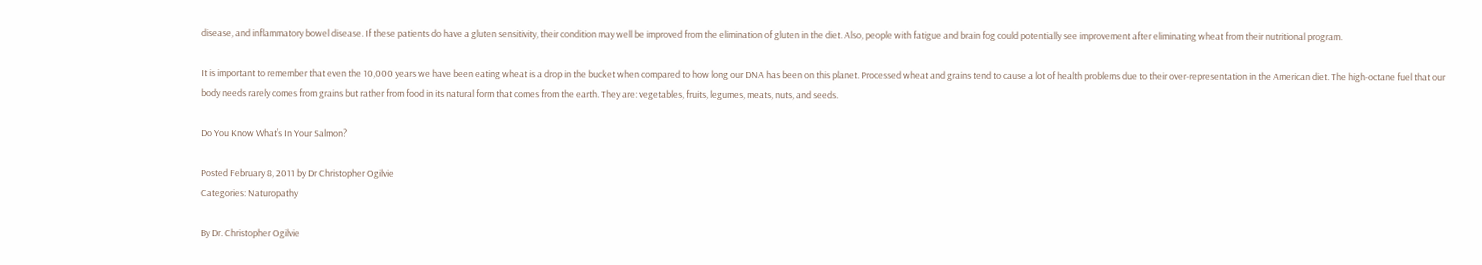disease, and inflammatory bowel disease. If these patients do have a gluten sensitivity, their condition may well be improved from the elimination of gluten in the diet. Also, people with fatigue and brain fog could potentially see improvement after eliminating wheat from their nutritional program.

It is important to remember that even the 10,000 years we have been eating wheat is a drop in the bucket when compared to how long our DNA has been on this planet. Processed wheat and grains tend to cause a lot of health problems due to their over-representation in the American diet. The high-octane fuel that our body needs rarely comes from grains but rather from food in its natural form that comes from the earth. They are: vegetables, fruits, legumes, meats, nuts, and seeds.

Do You Know What’s In Your Salmon?

Posted February 8, 2011 by Dr Christopher Ogilvie
Categories: Naturopathy

By Dr. Christopher Ogilvie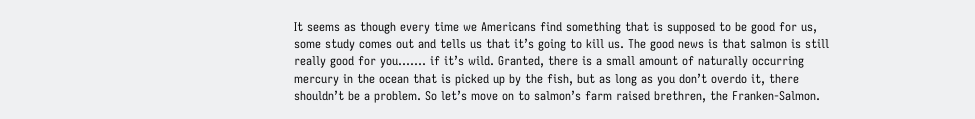It seems as though every time we Americans find something that is supposed to be good for us, some study comes out and tells us that it’s going to kill us. The good news is that salmon is still really good for you……. if it’s wild. Granted, there is a small amount of naturally occurring mercury in the ocean that is picked up by the fish, but as long as you don’t overdo it, there shouldn’t be a problem. So let’s move on to salmon’s farm raised brethren, the Franken-Salmon.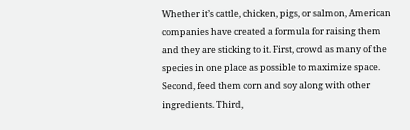Whether it’s cattle, chicken, pigs, or salmon, American companies have created a formula for raising them and they are sticking to it. First, crowd as many of the species in one place as possible to maximize space. Second, feed them corn and soy along with other ingredients. Third,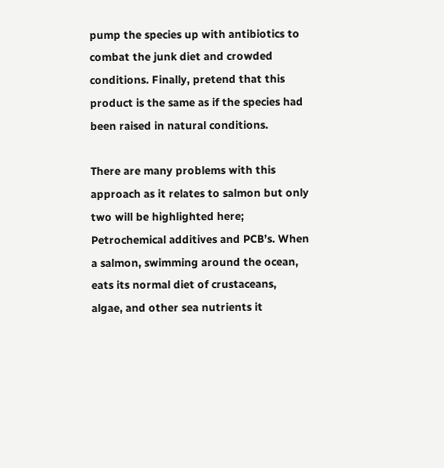pump the species up with antibiotics to combat the junk diet and crowded conditions. Finally, pretend that this product is the same as if the species had been raised in natural conditions.

There are many problems with this approach as it relates to salmon but only two will be highlighted here; Petrochemical additives and PCB’s. When a salmon, swimming around the ocean, eats its normal diet of crustaceans, algae, and other sea nutrients it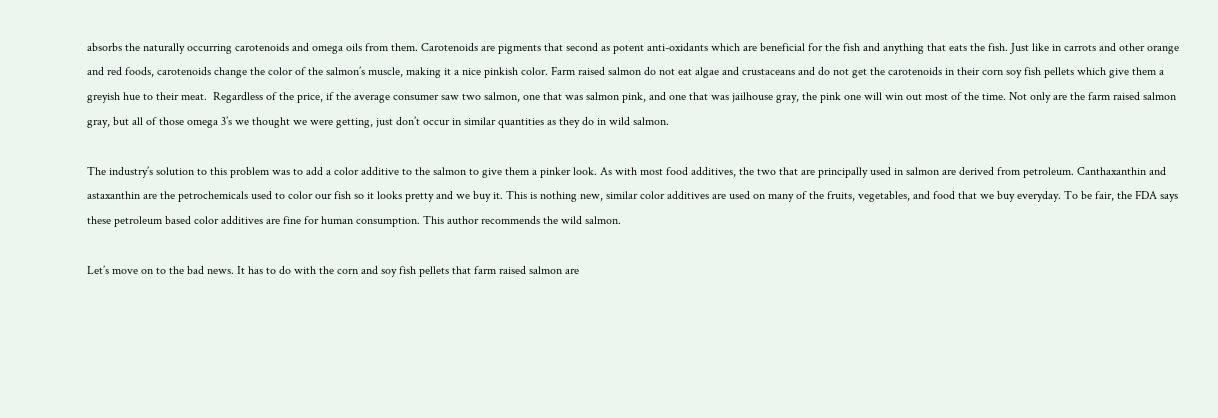absorbs the naturally occurring carotenoids and omega oils from them. Carotenoids are pigments that second as potent anti-oxidants which are beneficial for the fish and anything that eats the fish. Just like in carrots and other orange and red foods, carotenoids change the color of the salmon’s muscle, making it a nice pinkish color. Farm raised salmon do not eat algae and crustaceans and do not get the carotenoids in their corn soy fish pellets which give them a greyish hue to their meat.  Regardless of the price, if the average consumer saw two salmon, one that was salmon pink, and one that was jailhouse gray, the pink one will win out most of the time. Not only are the farm raised salmon gray, but all of those omega 3’s we thought we were getting, just don’t occur in similar quantities as they do in wild salmon.

The industry’s solution to this problem was to add a color additive to the salmon to give them a pinker look. As with most food additives, the two that are principally used in salmon are derived from petroleum. Canthaxanthin and astaxanthin are the petrochemicals used to color our fish so it looks pretty and we buy it. This is nothing new, similar color additives are used on many of the fruits, vegetables, and food that we buy everyday. To be fair, the FDA says these petroleum based color additives are fine for human consumption. This author recommends the wild salmon.

Let’s move on to the bad news. It has to do with the corn and soy fish pellets that farm raised salmon are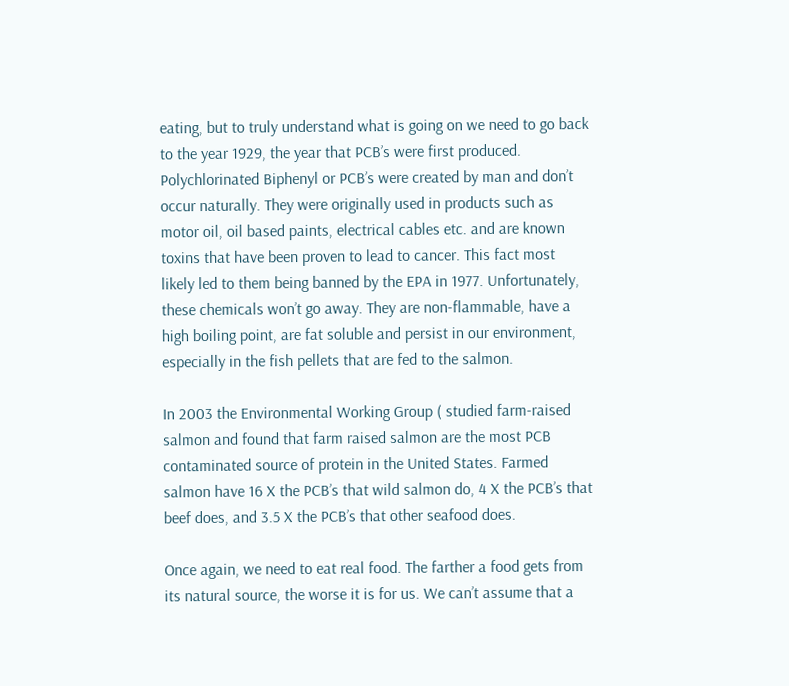eating, but to truly understand what is going on we need to go back to the year 1929, the year that PCB’s were first produced. Polychlorinated Biphenyl or PCB’s were created by man and don’t occur naturally. They were originally used in products such as motor oil, oil based paints, electrical cables etc. and are known toxins that have been proven to lead to cancer. This fact most likely led to them being banned by the EPA in 1977. Unfortunately, these chemicals won’t go away. They are non-flammable, have a high boiling point, are fat soluble and persist in our environment, especially in the fish pellets that are fed to the salmon.

In 2003 the Environmental Working Group ( studied farm-raised salmon and found that farm raised salmon are the most PCB contaminated source of protein in the United States. Farmed salmon have 16 X the PCB’s that wild salmon do, 4 X the PCB’s that beef does, and 3.5 X the PCB’s that other seafood does.

Once again, we need to eat real food. The farther a food gets from its natural source, the worse it is for us. We can’t assume that a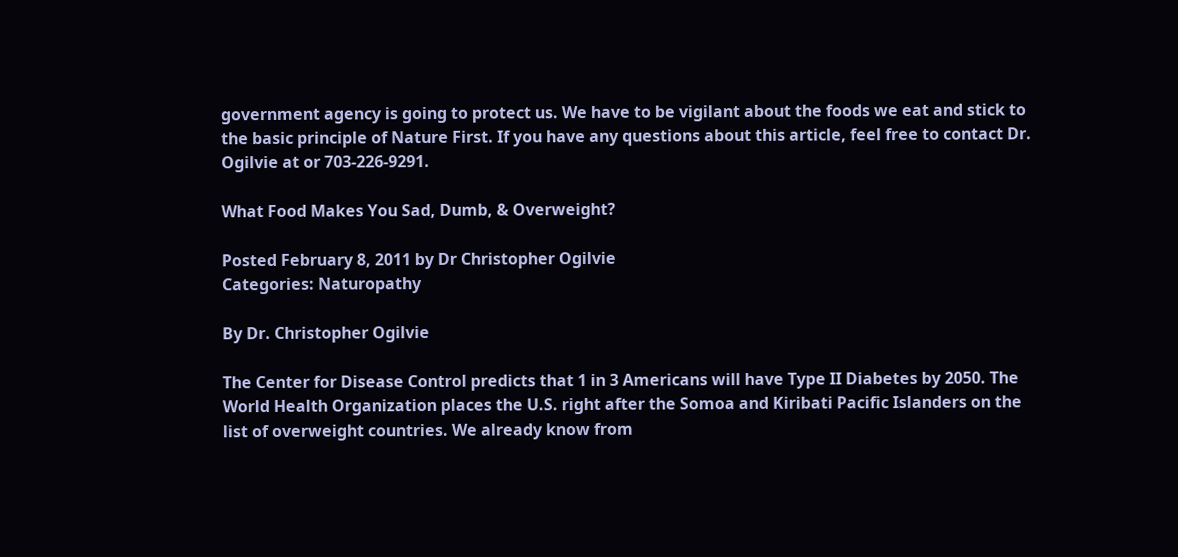government agency is going to protect us. We have to be vigilant about the foods we eat and stick to the basic principle of Nature First. If you have any questions about this article, feel free to contact Dr. Ogilvie at or 703-226-9291.

What Food Makes You Sad, Dumb, & Overweight?

Posted February 8, 2011 by Dr Christopher Ogilvie
Categories: Naturopathy

By Dr. Christopher Ogilvie

The Center for Disease Control predicts that 1 in 3 Americans will have Type II Diabetes by 2050. The World Health Organization places the U.S. right after the Somoa and Kiribati Pacific Islanders on the list of overweight countries. We already know from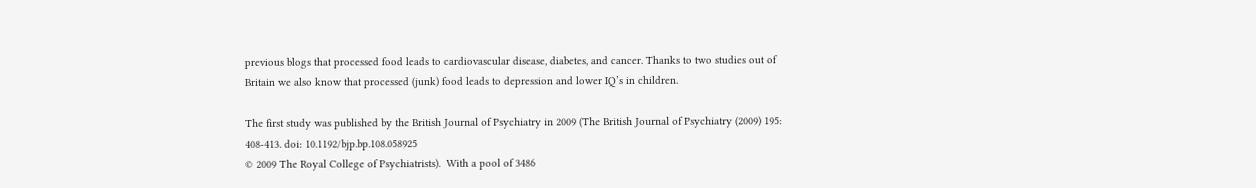previous blogs that processed food leads to cardiovascular disease, diabetes, and cancer. Thanks to two studies out of Britain we also know that processed (junk) food leads to depression and lower IQ’s in children.

The first study was published by the British Journal of Psychiatry in 2009 (The British Journal of Psychiatry (2009) 195: 408-413. doi: 10.1192/bjp.bp.108.058925
© 2009 The Royal College of Psychiatrists).  With a pool of 3486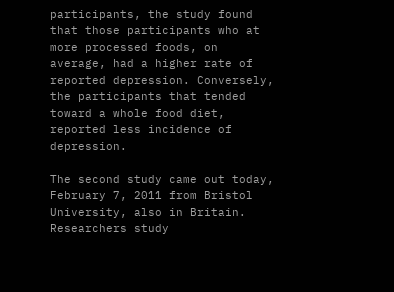participants, the study found that those participants who at more processed foods, on average, had a higher rate of reported depression. Conversely, the participants that tended toward a whole food diet, reported less incidence of depression.

The second study came out today, February 7, 2011 from Bristol University, also in Britain. Researchers study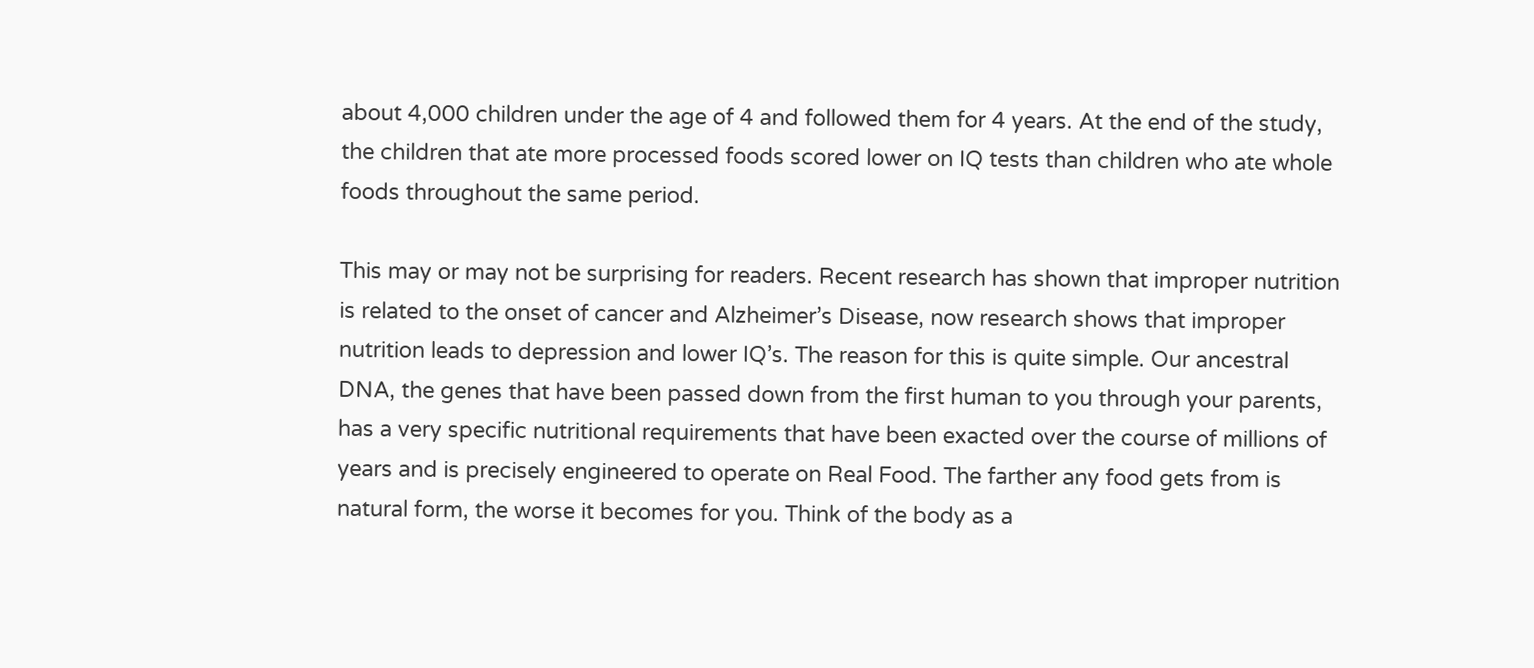about 4,000 children under the age of 4 and followed them for 4 years. At the end of the study, the children that ate more processed foods scored lower on IQ tests than children who ate whole foods throughout the same period.

This may or may not be surprising for readers. Recent research has shown that improper nutrition is related to the onset of cancer and Alzheimer’s Disease, now research shows that improper nutrition leads to depression and lower IQ’s. The reason for this is quite simple. Our ancestral DNA, the genes that have been passed down from the first human to you through your parents, has a very specific nutritional requirements that have been exacted over the course of millions of years and is precisely engineered to operate on Real Food. The farther any food gets from is natural form, the worse it becomes for you. Think of the body as a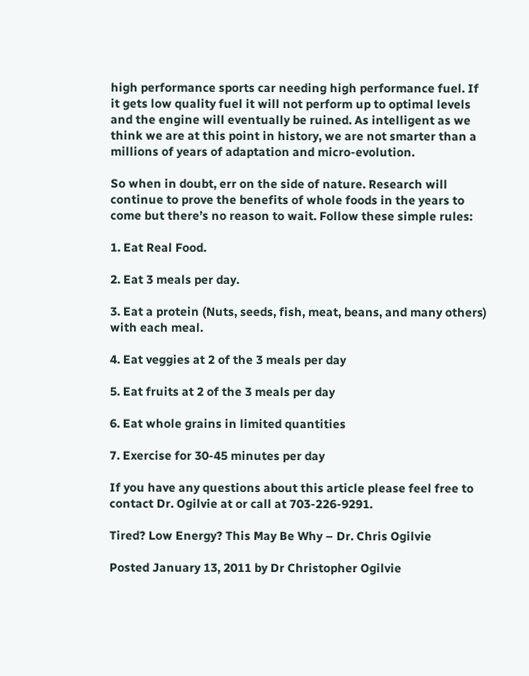high performance sports car needing high performance fuel. If it gets low quality fuel it will not perform up to optimal levels and the engine will eventually be ruined. As intelligent as we think we are at this point in history, we are not smarter than a millions of years of adaptation and micro-evolution.

So when in doubt, err on the side of nature. Research will continue to prove the benefits of whole foods in the years to come but there’s no reason to wait. Follow these simple rules:

1. Eat Real Food.

2. Eat 3 meals per day.

3. Eat a protein (Nuts, seeds, fish, meat, beans, and many others) with each meal.

4. Eat veggies at 2 of the 3 meals per day

5. Eat fruits at 2 of the 3 meals per day

6. Eat whole grains in limited quantities

7. Exercise for 30-45 minutes per day

If you have any questions about this article please feel free to contact Dr. Ogilvie at or call at 703-226-9291.

Tired? Low Energy? This May Be Why – Dr. Chris Ogilvie

Posted January 13, 2011 by Dr Christopher Ogilvie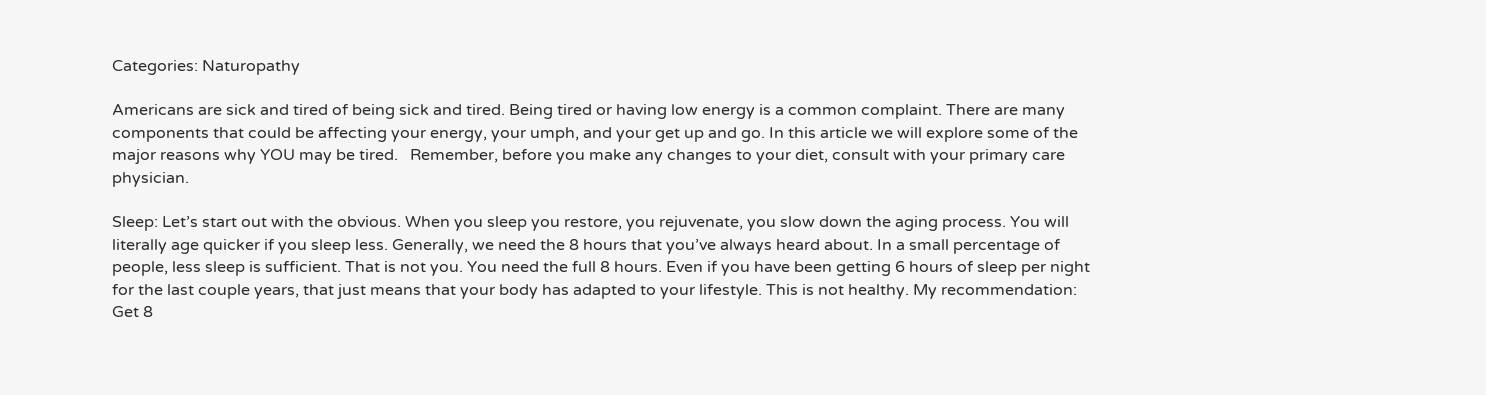Categories: Naturopathy

Americans are sick and tired of being sick and tired. Being tired or having low energy is a common complaint. There are many components that could be affecting your energy, your umph, and your get up and go. In this article we will explore some of the major reasons why YOU may be tired.   Remember, before you make any changes to your diet, consult with your primary care physician.

Sleep: Let’s start out with the obvious. When you sleep you restore, you rejuvenate, you slow down the aging process. You will literally age quicker if you sleep less. Generally, we need the 8 hours that you’ve always heard about. In a small percentage of people, less sleep is sufficient. That is not you. You need the full 8 hours. Even if you have been getting 6 hours of sleep per night for the last couple years, that just means that your body has adapted to your lifestyle. This is not healthy. My recommendation: Get 8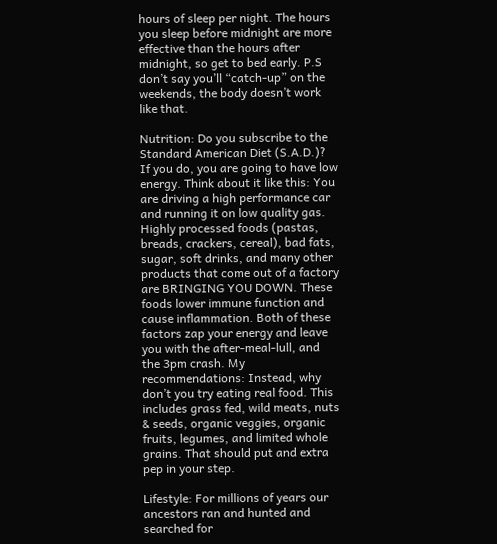hours of sleep per night. The hours you sleep before midnight are more effective than the hours after midnight, so get to bed early. P.S don’t say you’ll “catch-up” on the weekends, the body doesn’t work like that.

Nutrition: Do you subscribe to the Standard American Diet (S.A.D.)? If you do, you are going to have low energy. Think about it like this: You are driving a high performance car and running it on low quality gas. Highly processed foods (pastas, breads, crackers, cereal), bad fats, sugar, soft drinks, and many other products that come out of a factory are BRINGING YOU DOWN. These foods lower immune function and cause inflammation. Both of these factors zap your energy and leave you with the after-meal-lull, and the 3pm crash. My recommendations: Instead, why don’t you try eating real food. This includes grass fed, wild meats, nuts & seeds, organic veggies, organic fruits, legumes, and limited whole grains. That should put and extra pep in your step.

Lifestyle: For millions of years our ancestors ran and hunted and searched for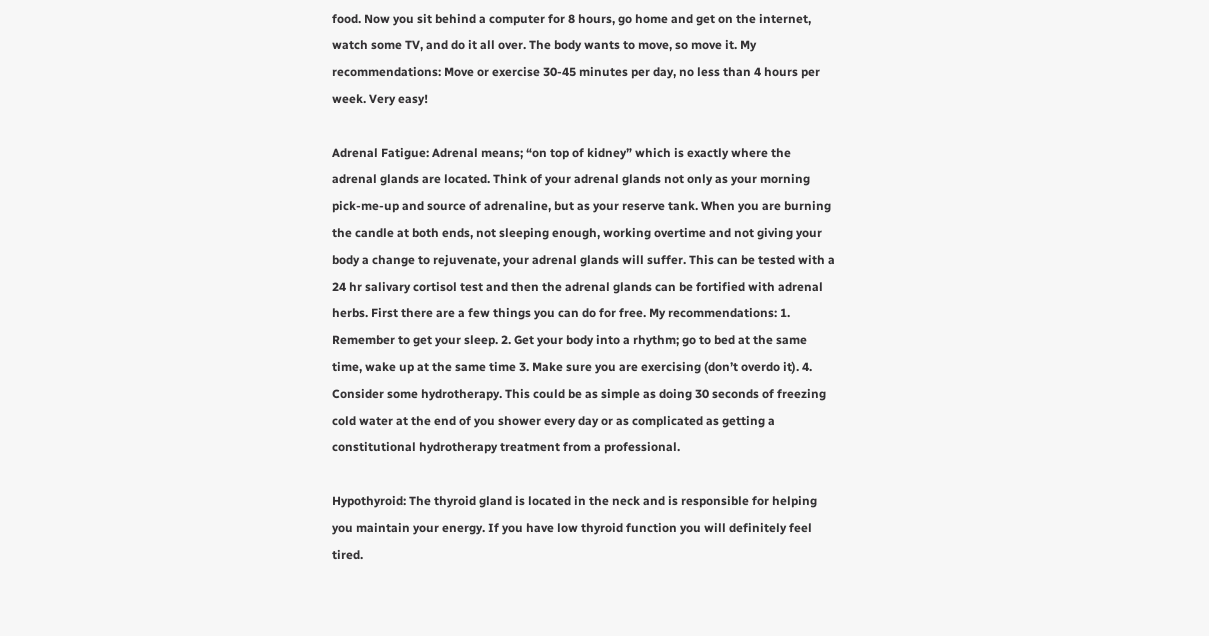food. Now you sit behind a computer for 8 hours, go home and get on the internet, watch some TV, and do it all over. The body wants to move, so move it. My recommendations: Move or exercise 30-45 minutes per day, no less than 4 hours per week. Very easy!

Adrenal Fatigue: Adrenal means; “on top of kidney” which is exactly where the adrenal glands are located. Think of your adrenal glands not only as your morning pick-me-up and source of adrenaline, but as your reserve tank. When you are burning the candle at both ends, not sleeping enough, working overtime and not giving your body a change to rejuvenate, your adrenal glands will suffer. This can be tested with a 24 hr salivary cortisol test and then the adrenal glands can be fortified with adrenal herbs. First there are a few things you can do for free. My recommendations: 1. Remember to get your sleep. 2. Get your body into a rhythm; go to bed at the same time, wake up at the same time 3. Make sure you are exercising (don’t overdo it). 4. Consider some hydrotherapy. This could be as simple as doing 30 seconds of freezing cold water at the end of you shower every day or as complicated as getting a constitutional hydrotherapy treatment from a professional.

Hypothyroid: The thyroid gland is located in the neck and is responsible for helping you maintain your energy. If you have low thyroid function you will definitely feel tired.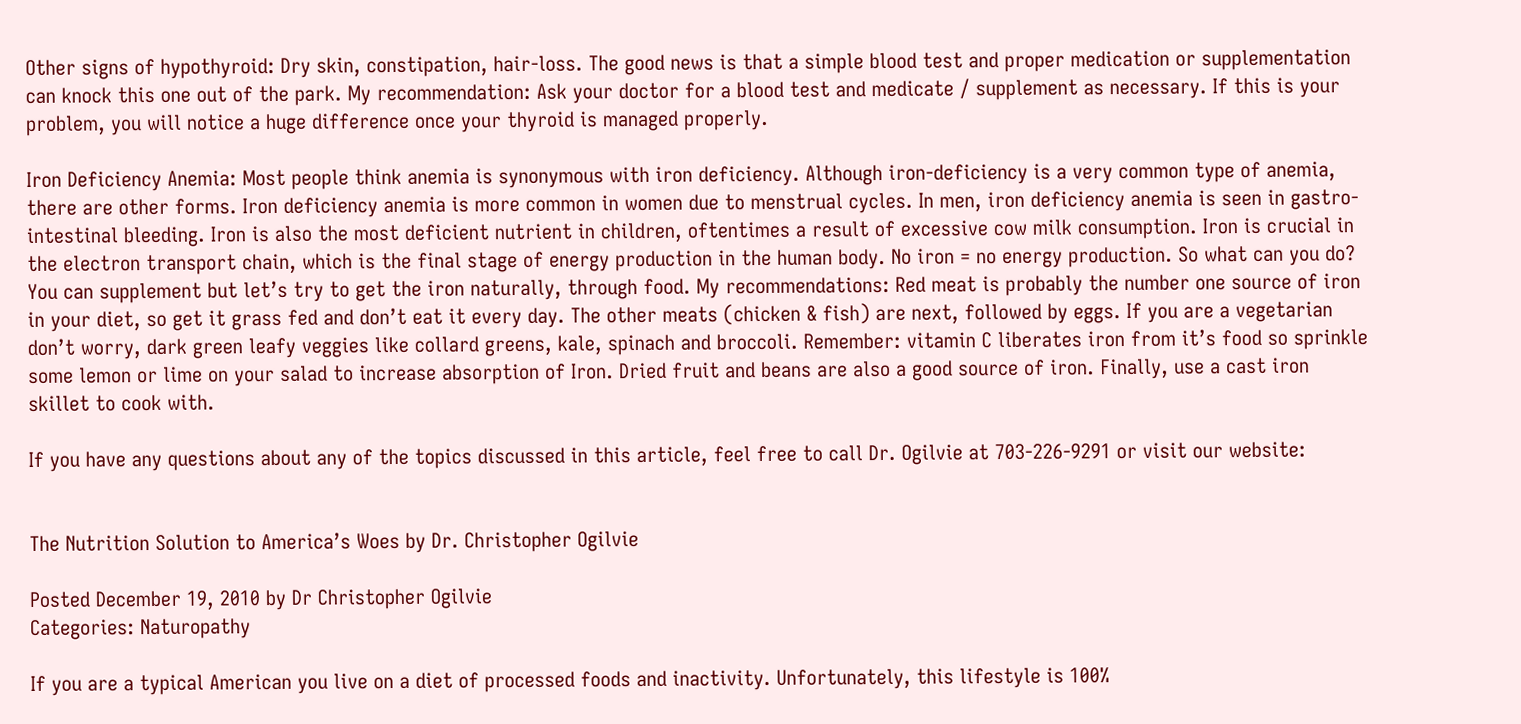Other signs of hypothyroid: Dry skin, constipation, hair-loss. The good news is that a simple blood test and proper medication or supplementation can knock this one out of the park. My recommendation: Ask your doctor for a blood test and medicate / supplement as necessary. If this is your problem, you will notice a huge difference once your thyroid is managed properly.

Iron Deficiency Anemia: Most people think anemia is synonymous with iron deficiency. Although iron-deficiency is a very common type of anemia, there are other forms. Iron deficiency anemia is more common in women due to menstrual cycles. In men, iron deficiency anemia is seen in gastro-intestinal bleeding. Iron is also the most deficient nutrient in children, oftentimes a result of excessive cow milk consumption. Iron is crucial in the electron transport chain, which is the final stage of energy production in the human body. No iron = no energy production. So what can you do? You can supplement but let’s try to get the iron naturally, through food. My recommendations: Red meat is probably the number one source of iron in your diet, so get it grass fed and don’t eat it every day. The other meats (chicken & fish) are next, followed by eggs. If you are a vegetarian don’t worry, dark green leafy veggies like collard greens, kale, spinach and broccoli. Remember: vitamin C liberates iron from it’s food so sprinkle some lemon or lime on your salad to increase absorption of Iron. Dried fruit and beans are also a good source of iron. Finally, use a cast iron skillet to cook with.

If you have any questions about any of the topics discussed in this article, feel free to call Dr. Ogilvie at 703-226-9291 or visit our website:


The Nutrition Solution to America’s Woes by Dr. Christopher Ogilvie

Posted December 19, 2010 by Dr Christopher Ogilvie
Categories: Naturopathy

If you are a typical American you live on a diet of processed foods and inactivity. Unfortunately, this lifestyle is 100%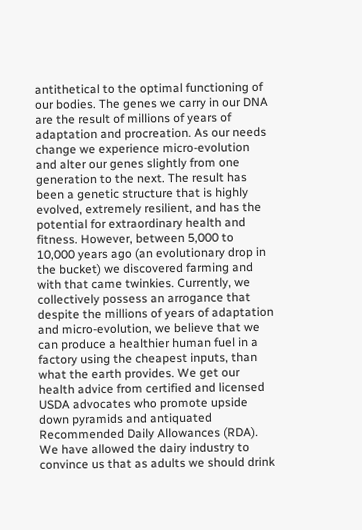antithetical to the optimal functioning of our bodies. The genes we carry in our DNA are the result of millions of years of adaptation and procreation. As our needs change we experience micro-evolution and alter our genes slightly from one generation to the next. The result has been a genetic structure that is highly evolved, extremely resilient, and has the potential for extraordinary health and fitness. However, between 5,000 to 10,000 years ago (an evolutionary drop in the bucket) we discovered farming and with that came twinkies. Currently, we collectively possess an arrogance that despite the millions of years of adaptation and micro-evolution, we believe that we can produce a healthier human fuel in a factory using the cheapest inputs, than what the earth provides. We get our health advice from certified and licensed USDA advocates who promote upside down pyramids and antiquated Recommended Daily Allowances (RDA). We have allowed the dairy industry to convince us that as adults we should drink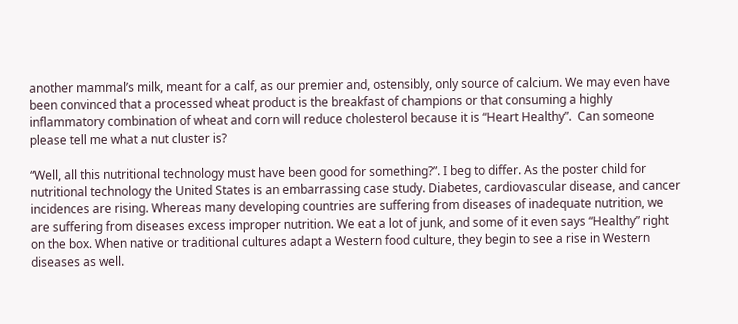another mammal’s milk, meant for a calf, as our premier and, ostensibly, only source of calcium. We may even have been convinced that a processed wheat product is the breakfast of champions or that consuming a highly inflammatory combination of wheat and corn will reduce cholesterol because it is “Heart Healthy”.  Can someone please tell me what a nut cluster is?

“Well, all this nutritional technology must have been good for something?”. I beg to differ. As the poster child for nutritional technology the United States is an embarrassing case study. Diabetes, cardiovascular disease, and cancer incidences are rising. Whereas many developing countries are suffering from diseases of inadequate nutrition, we are suffering from diseases excess improper nutrition. We eat a lot of junk, and some of it even says “Healthy” right on the box. When native or traditional cultures adapt a Western food culture, they begin to see a rise in Western diseases as well.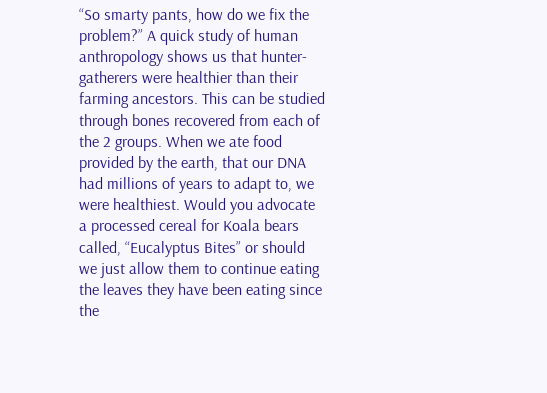“So smarty pants, how do we fix the problem?” A quick study of human anthropology shows us that hunter-gatherers were healthier than their farming ancestors. This can be studied through bones recovered from each of the 2 groups. When we ate food provided by the earth, that our DNA had millions of years to adapt to, we were healthiest. Would you advocate a processed cereal for Koala bears called, “Eucalyptus Bites” or should we just allow them to continue eating the leaves they have been eating since the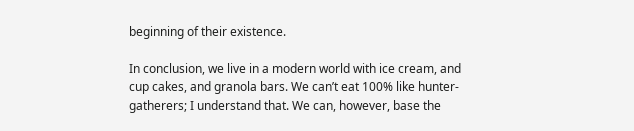beginning of their existence.

In conclusion, we live in a modern world with ice cream, and cup cakes, and granola bars. We can’t eat 100% like hunter-gatherers; I understand that. We can, however, base the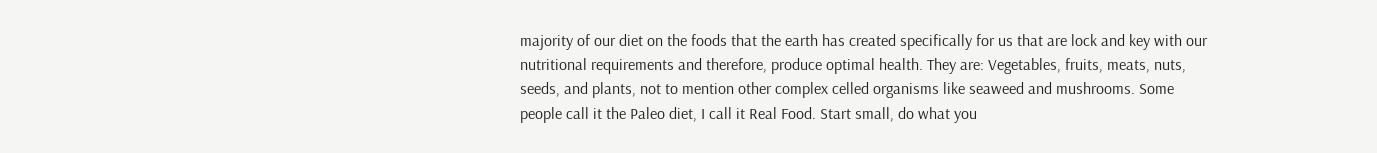majority of our diet on the foods that the earth has created specifically for us that are lock and key with our nutritional requirements and therefore, produce optimal health. They are: Vegetables, fruits, meats, nuts, seeds, and plants, not to mention other complex celled organisms like seaweed and mushrooms. Some people call it the Paleo diet, I call it Real Food. Start small, do what you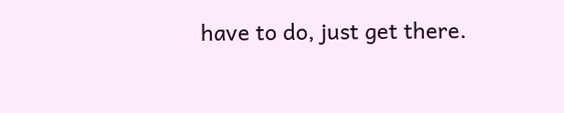have to do, just get there.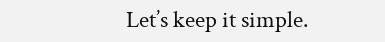Let’s keep it simple.